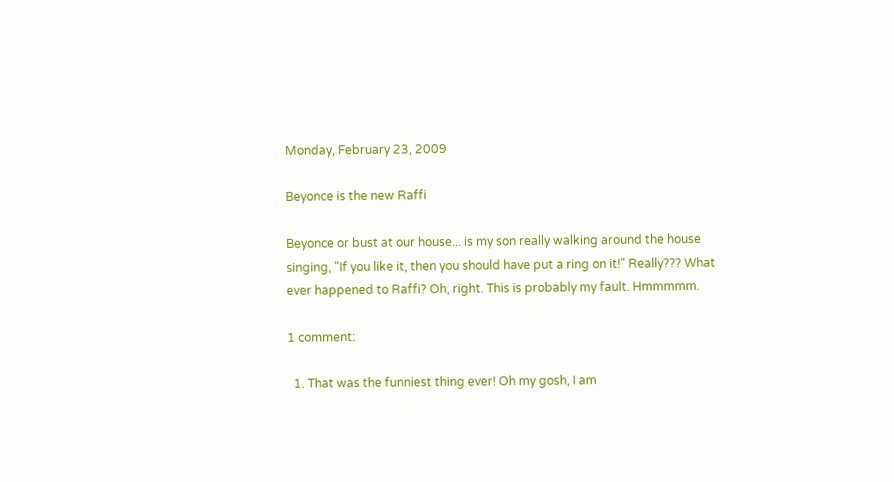Monday, February 23, 2009

Beyonce is the new Raffi

Beyonce or bust at our house... is my son really walking around the house singing, "If you like it, then you should have put a ring on it!" Really??? What ever happened to Raffi? Oh, right. This is probably my fault. Hmmmmm.

1 comment:

  1. That was the funniest thing ever! Oh my gosh, I am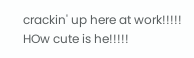crackin' up here at work!!!!! HOw cute is he!!!!!